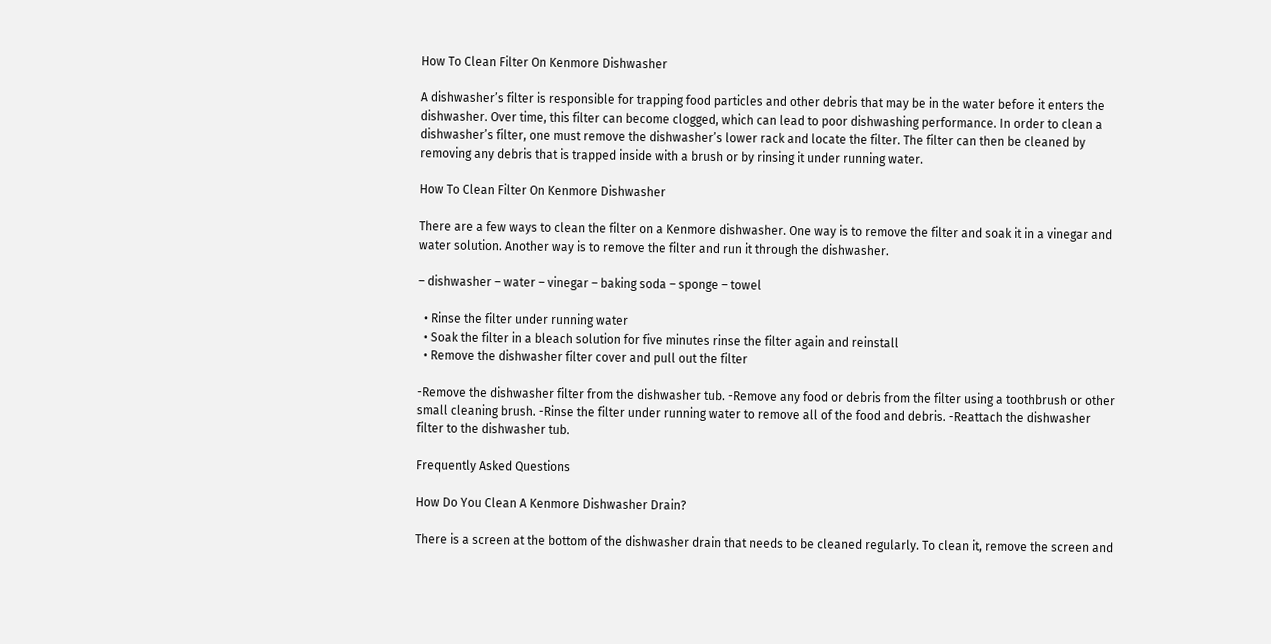How To Clean Filter On Kenmore Dishwasher

A dishwasher’s filter is responsible for trapping food particles and other debris that may be in the water before it enters the dishwasher. Over time, this filter can become clogged, which can lead to poor dishwashing performance. In order to clean a dishwasher’s filter, one must remove the dishwasher’s lower rack and locate the filter. The filter can then be cleaned by removing any debris that is trapped inside with a brush or by rinsing it under running water.

How To Clean Filter On Kenmore Dishwasher

There are a few ways to clean the filter on a Kenmore dishwasher. One way is to remove the filter and soak it in a vinegar and water solution. Another way is to remove the filter and run it through the dishwasher.

– dishwasher – water – vinegar – baking soda – sponge – towel

  • Rinse the filter under running water
  • Soak the filter in a bleach solution for five minutes rinse the filter again and reinstall
  • Remove the dishwasher filter cover and pull out the filter

-Remove the dishwasher filter from the dishwasher tub. -Remove any food or debris from the filter using a toothbrush or other small cleaning brush. -Rinse the filter under running water to remove all of the food and debris. -Reattach the dishwasher filter to the dishwasher tub.

Frequently Asked Questions

How Do You Clean A Kenmore Dishwasher Drain?

There is a screen at the bottom of the dishwasher drain that needs to be cleaned regularly. To clean it, remove the screen and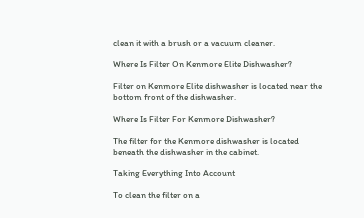clean it with a brush or a vacuum cleaner.

Where Is Filter On Kenmore Elite Dishwasher?

Filter on Kenmore Elite dishwasher is located near the bottom front of the dishwasher.

Where Is Filter For Kenmore Dishwasher?

The filter for the Kenmore dishwasher is located beneath the dishwasher in the cabinet.

Taking Everything Into Account

To clean the filter on a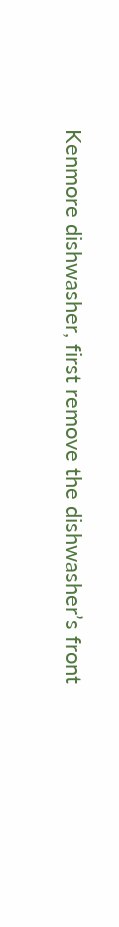Kenmore dishwasher, first remove the dishwasher’s front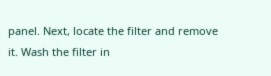panel. Next, locate the filter and remove it. Wash the filter in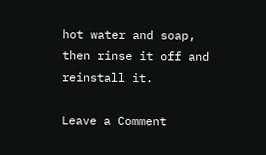hot water and soap, then rinse it off and reinstall it.

Leave a Comment